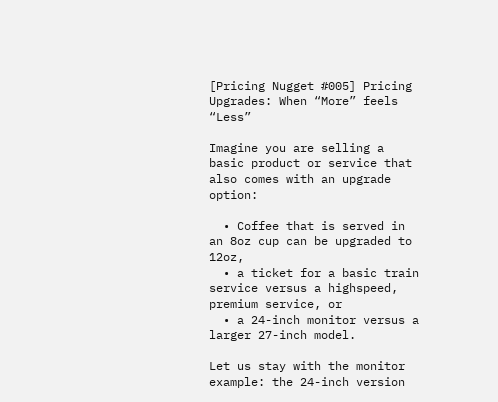[Pricing Nugget #005] Pricing Upgrades: When “More” feels “Less”

Imagine you are selling a basic product or service that also comes with an upgrade option:

  • Coffee that is served in an 8oz cup can be upgraded to 12oz,
  • a ticket for a basic train service versus a highspeed, premium service, or
  • a 24-inch monitor versus a larger 27-inch model.

Let us stay with the monitor example: the 24-inch version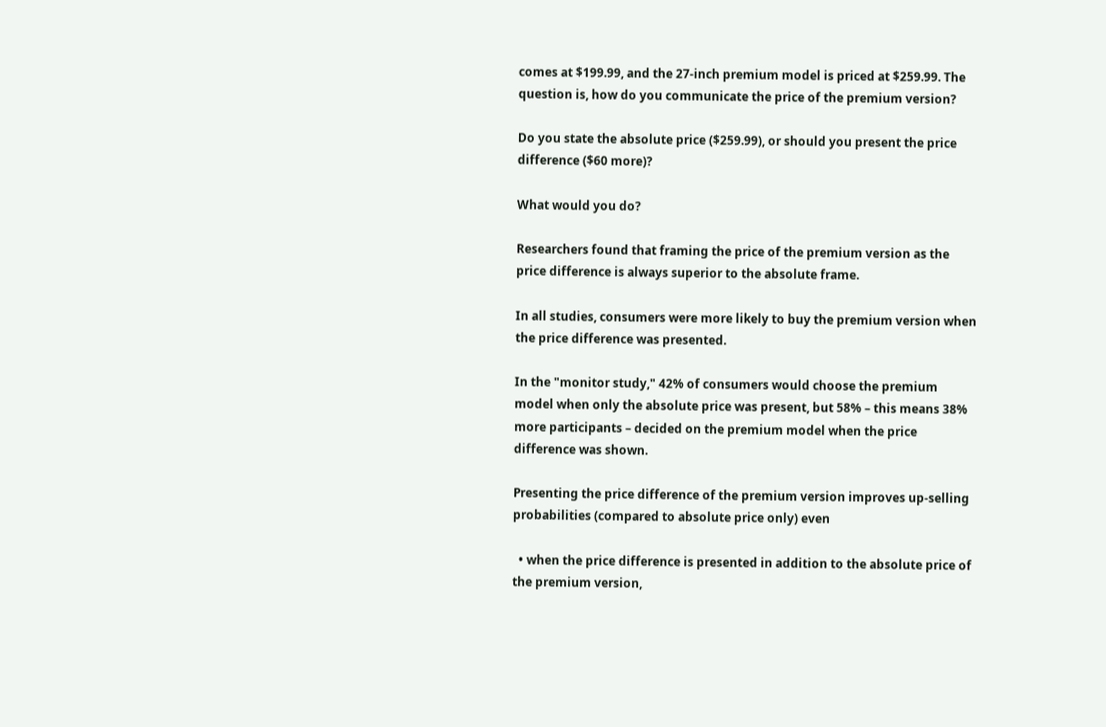comes at $199.99, and the 27-inch premium model is priced at $259.99. The question is, how do you communicate the price of the premium version?

Do you state the absolute price ($259.99), or should you present the price difference ($60 more)?

What would you do?

Researchers found that framing the price of the premium version as the price difference is always superior to the absolute frame.

In all studies, consumers were more likely to buy the premium version when the price difference was presented.

In the "monitor study," 42% of consumers would choose the premium model when only the absolute price was present, but 58% – this means 38% more participants – decided on the premium model when the price difference was shown.

Presenting the price difference of the premium version improves up-selling probabilities (compared to absolute price only) even

  • when the price difference is presented in addition to the absolute price of the premium version,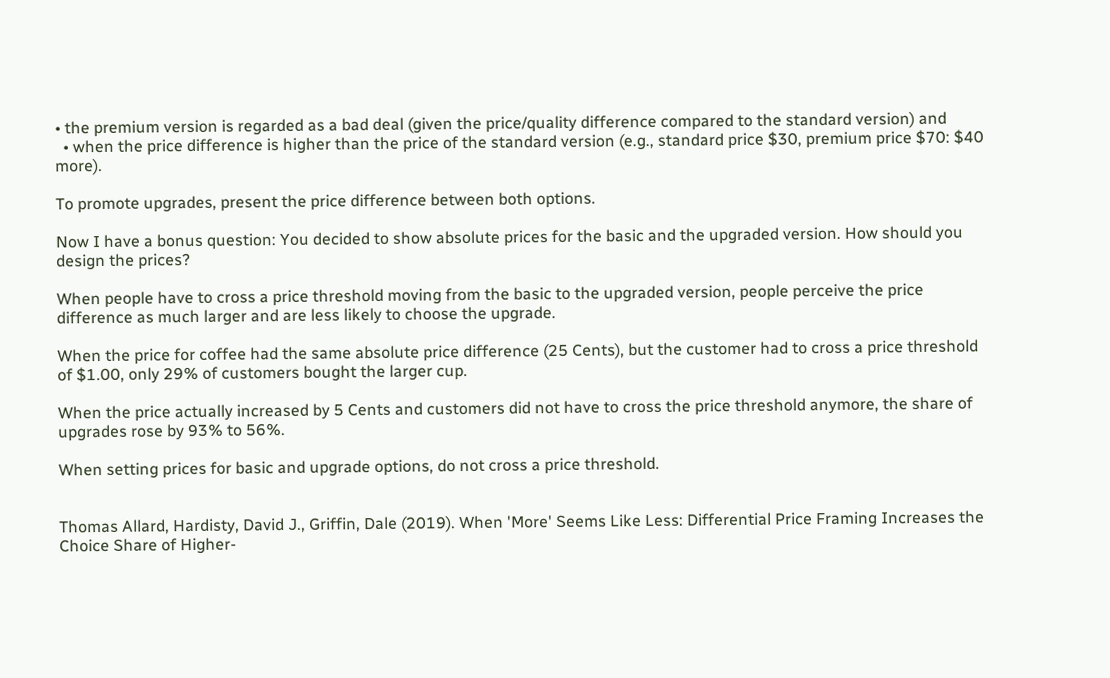• the premium version is regarded as a bad deal (given the price/quality difference compared to the standard version) and
  • when the price difference is higher than the price of the standard version (e.g., standard price $30, premium price $70: $40 more).

To promote upgrades, present the price difference between both options.

Now I have a bonus question: You decided to show absolute prices for the basic and the upgraded version. How should you design the prices?

When people have to cross a price threshold moving from the basic to the upgraded version, people perceive the price difference as much larger and are less likely to choose the upgrade.

When the price for coffee had the same absolute price difference (25 Cents), but the customer had to cross a price threshold of $1.00, only 29% of customers bought the larger cup.

When the price actually increased by 5 Cents and customers did not have to cross the price threshold anymore, the share of upgrades rose by 93% to 56%.

When setting prices for basic and upgrade options, do not cross a price threshold.


Thomas Allard, Hardisty, David J., Griffin, Dale (2019). When 'More' Seems Like Less: Differential Price Framing Increases the Choice Share of Higher-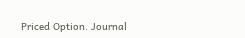Priced Option. Journal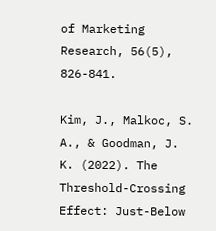of Marketing Research, 56(5), 826-841.

Kim, J., Malkoc, S. A., & Goodman, J. K. (2022). The Threshold-Crossing Effect: Just-Below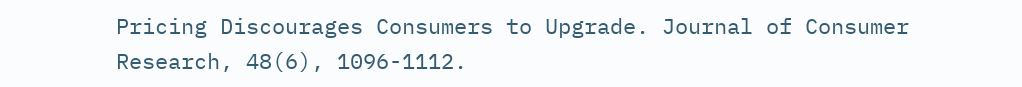Pricing Discourages Consumers to Upgrade. Journal of Consumer Research, 48(6), 1096-1112.